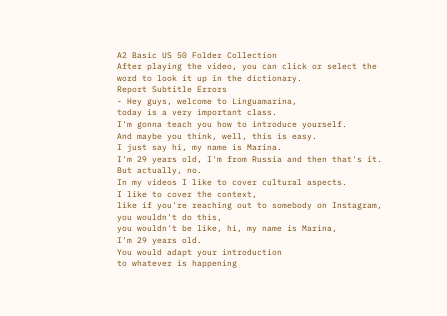A2 Basic US 50 Folder Collection
After playing the video, you can click or select the word to look it up in the dictionary.
Report Subtitle Errors
- Hey guys, welcome to Linguamarina,
today is a very important class.
I'm gonna teach you how to introduce yourself.
And maybe you think, well, this is easy.
I just say hi, my name is Marina.
I'm 29 years old, I'm from Russia and then that's it.
But actually, no.
In my videos I like to cover cultural aspects.
I like to cover the context,
like if you're reaching out to somebody on Instagram,
you wouldn't do this,
you wouldn't be like, hi, my name is Marina,
I'm 29 years old.
You would adapt your introduction
to whatever is happening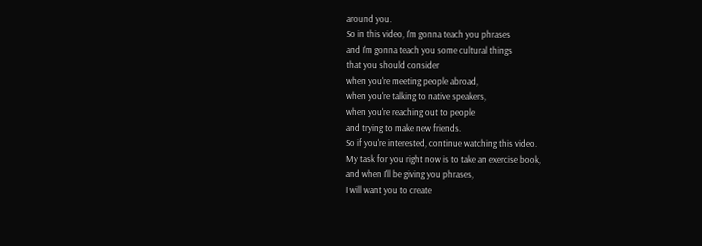around you.
So in this video, I'm gonna teach you phrases
and I'm gonna teach you some cultural things
that you should consider
when you're meeting people abroad,
when you're talking to native speakers,
when you're reaching out to people
and trying to make new friends.
So if you're interested, continue watching this video.
My task for you right now is to take an exercise book,
and when I'll be giving you phrases,
I will want you to create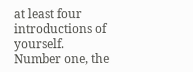at least four introductions of yourself.
Number one, the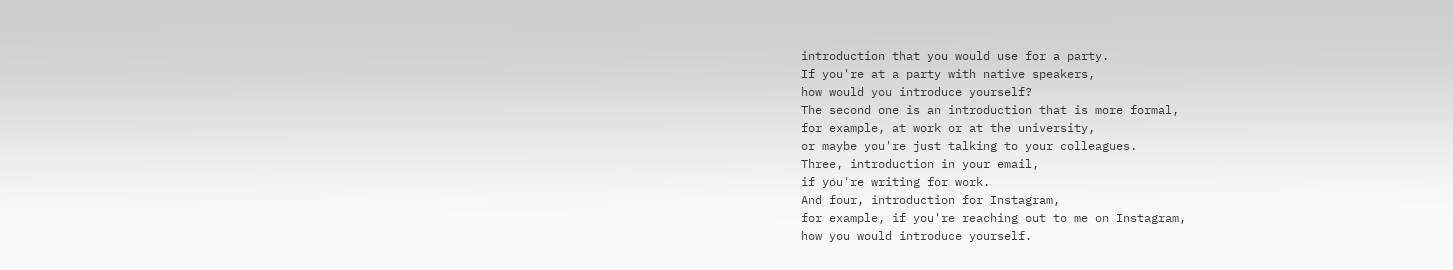introduction that you would use for a party.
If you're at a party with native speakers,
how would you introduce yourself?
The second one is an introduction that is more formal,
for example, at work or at the university,
or maybe you're just talking to your colleagues.
Three, introduction in your email,
if you're writing for work.
And four, introduction for Instagram,
for example, if you're reaching out to me on Instagram,
how you would introduce yourself.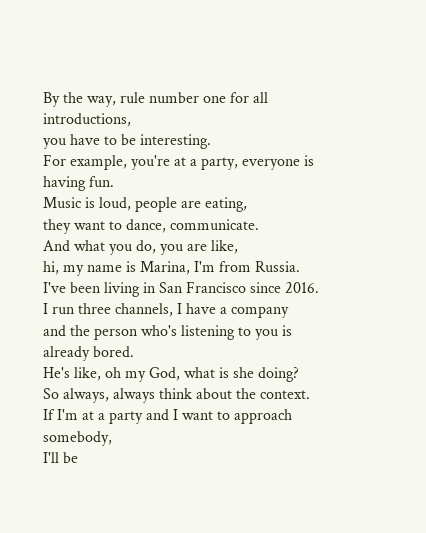By the way, rule number one for all introductions,
you have to be interesting.
For example, you're at a party, everyone is having fun.
Music is loud, people are eating,
they want to dance, communicate.
And what you do, you are like,
hi, my name is Marina, I'm from Russia.
I've been living in San Francisco since 2016.
I run three channels, I have a company
and the person who's listening to you is already bored.
He's like, oh my God, what is she doing?
So always, always think about the context.
If I'm at a party and I want to approach somebody,
I'll be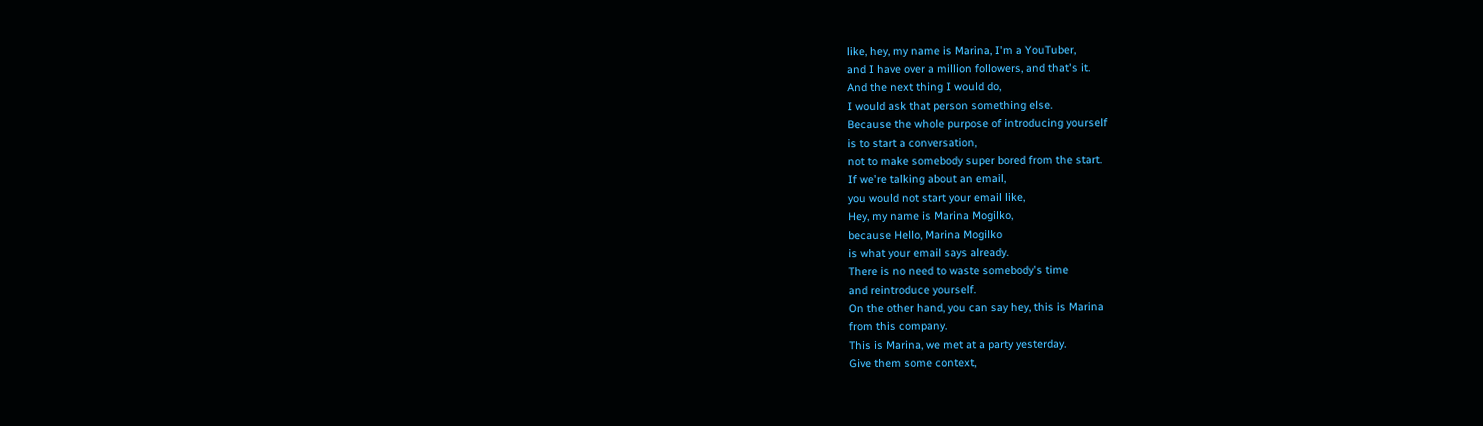like, hey, my name is Marina, I'm a YouTuber,
and I have over a million followers, and that's it.
And the next thing I would do,
I would ask that person something else.
Because the whole purpose of introducing yourself
is to start a conversation,
not to make somebody super bored from the start.
If we're talking about an email,
you would not start your email like,
Hey, my name is Marina Mogilko,
because Hello, Marina Mogilko
is what your email says already.
There is no need to waste somebody's time
and reintroduce yourself.
On the other hand, you can say hey, this is Marina
from this company.
This is Marina, we met at a party yesterday.
Give them some context,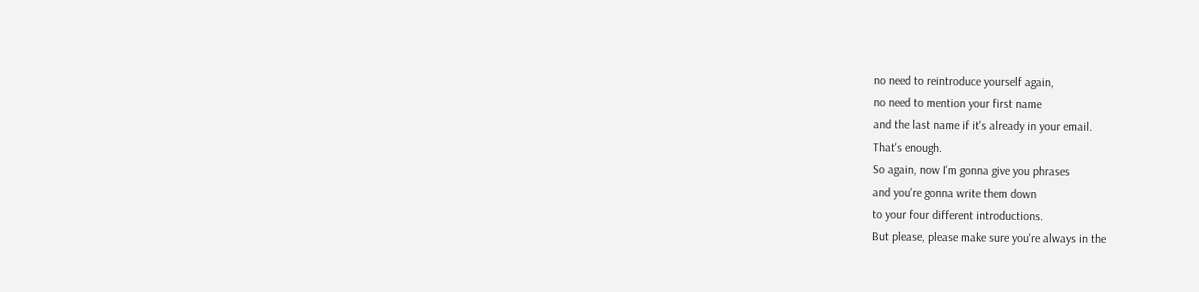no need to reintroduce yourself again,
no need to mention your first name
and the last name if it's already in your email.
That's enough.
So again, now I'm gonna give you phrases
and you're gonna write them down
to your four different introductions.
But please, please make sure you're always in the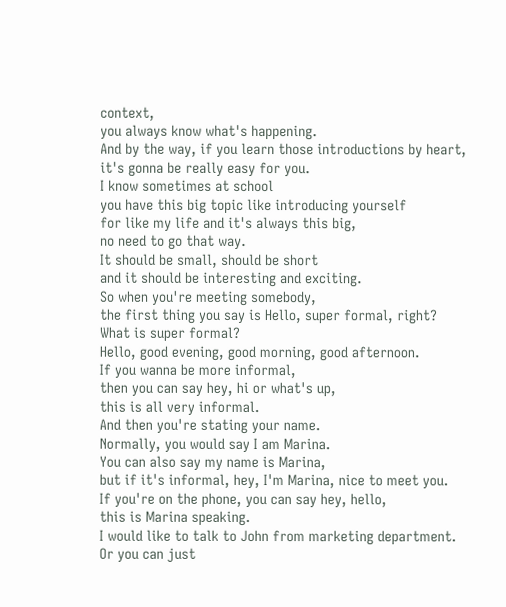context,
you always know what's happening.
And by the way, if you learn those introductions by heart,
it's gonna be really easy for you.
I know sometimes at school
you have this big topic like introducing yourself
for like my life and it's always this big,
no need to go that way.
It should be small, should be short
and it should be interesting and exciting.
So when you're meeting somebody,
the first thing you say is Hello, super formal, right?
What is super formal?
Hello, good evening, good morning, good afternoon.
If you wanna be more informal,
then you can say hey, hi or what's up,
this is all very informal.
And then you're stating your name.
Normally, you would say I am Marina.
You can also say my name is Marina,
but if it's informal, hey, I'm Marina, nice to meet you.
If you're on the phone, you can say hey, hello,
this is Marina speaking.
I would like to talk to John from marketing department.
Or you can just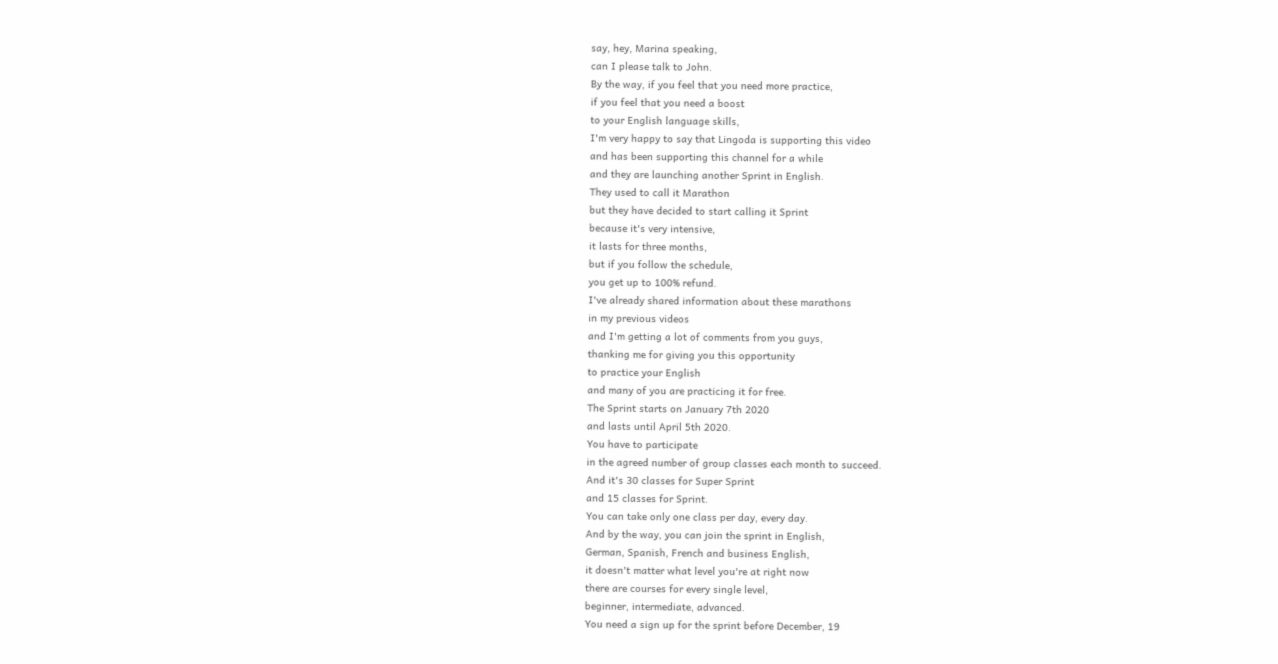say, hey, Marina speaking,
can I please talk to John.
By the way, if you feel that you need more practice,
if you feel that you need a boost
to your English language skills,
I'm very happy to say that Lingoda is supporting this video
and has been supporting this channel for a while
and they are launching another Sprint in English.
They used to call it Marathon
but they have decided to start calling it Sprint
because it's very intensive,
it lasts for three months,
but if you follow the schedule,
you get up to 100% refund.
I've already shared information about these marathons
in my previous videos
and I'm getting a lot of comments from you guys,
thanking me for giving you this opportunity
to practice your English
and many of you are practicing it for free.
The Sprint starts on January 7th 2020
and lasts until April 5th 2020.
You have to participate
in the agreed number of group classes each month to succeed.
And it's 30 classes for Super Sprint
and 15 classes for Sprint.
You can take only one class per day, every day.
And by the way, you can join the sprint in English,
German, Spanish, French and business English,
it doesn't matter what level you're at right now
there are courses for every single level,
beginner, intermediate, advanced.
You need a sign up for the sprint before December, 19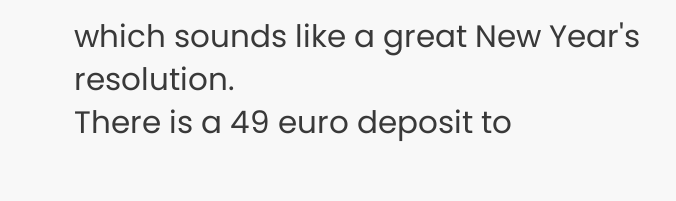which sounds like a great New Year's resolution.
There is a 49 euro deposit to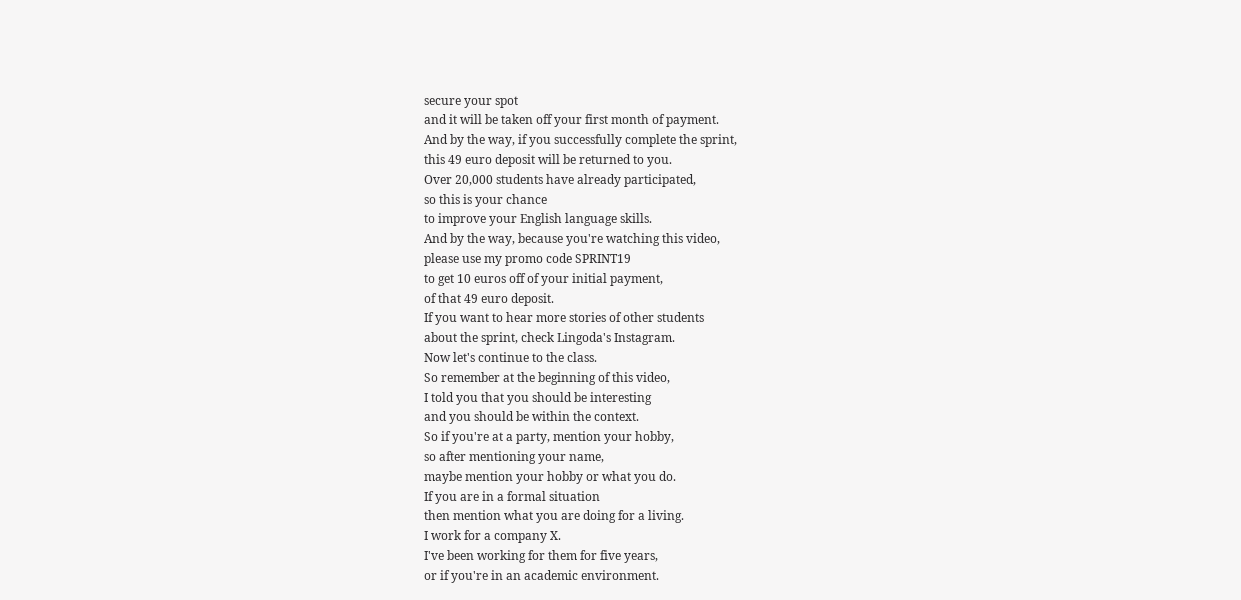secure your spot
and it will be taken off your first month of payment.
And by the way, if you successfully complete the sprint,
this 49 euro deposit will be returned to you.
Over 20,000 students have already participated,
so this is your chance
to improve your English language skills.
And by the way, because you're watching this video,
please use my promo code SPRINT19
to get 10 euros off of your initial payment,
of that 49 euro deposit.
If you want to hear more stories of other students
about the sprint, check Lingoda's Instagram.
Now let's continue to the class.
So remember at the beginning of this video,
I told you that you should be interesting
and you should be within the context.
So if you're at a party, mention your hobby,
so after mentioning your name,
maybe mention your hobby or what you do.
If you are in a formal situation
then mention what you are doing for a living.
I work for a company X.
I've been working for them for five years,
or if you're in an academic environment.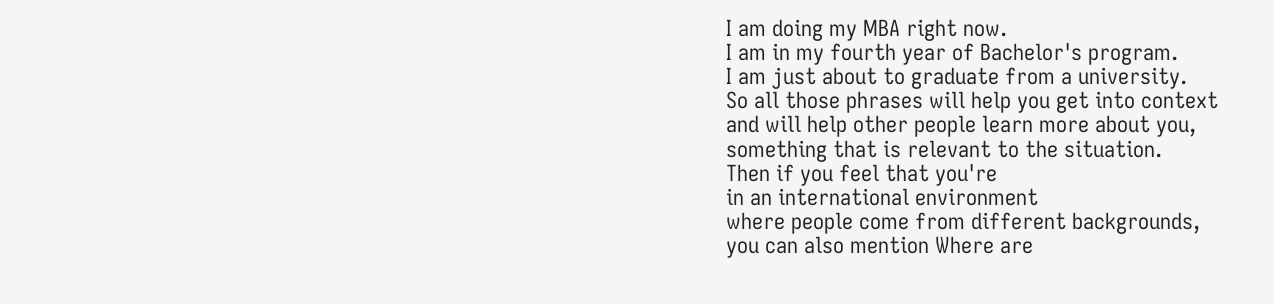I am doing my MBA right now.
I am in my fourth year of Bachelor's program.
I am just about to graduate from a university.
So all those phrases will help you get into context
and will help other people learn more about you,
something that is relevant to the situation.
Then if you feel that you're
in an international environment
where people come from different backgrounds,
you can also mention Where are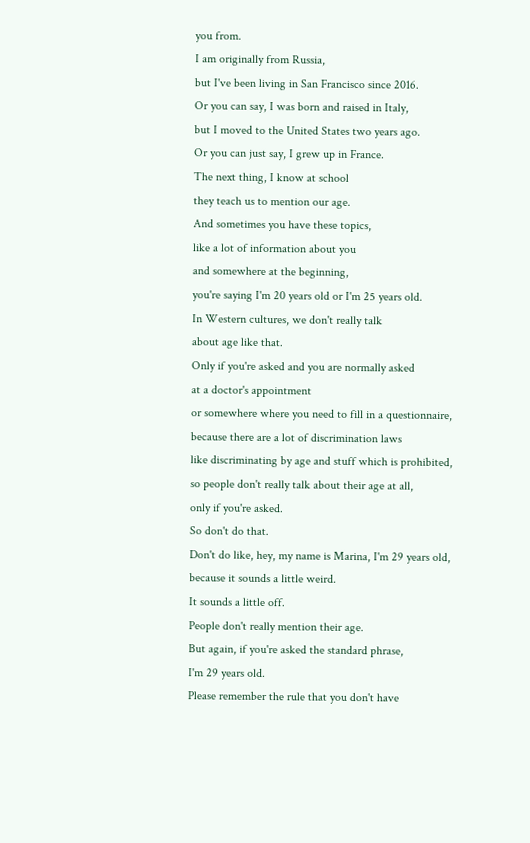you from.
I am originally from Russia,
but I've been living in San Francisco since 2016.
Or you can say, I was born and raised in Italy,
but I moved to the United States two years ago.
Or you can just say, I grew up in France.
The next thing, I know at school
they teach us to mention our age.
And sometimes you have these topics,
like a lot of information about you
and somewhere at the beginning,
you're saying I'm 20 years old or I'm 25 years old.
In Western cultures, we don't really talk
about age like that.
Only if you're asked and you are normally asked
at a doctor's appointment
or somewhere where you need to fill in a questionnaire,
because there are a lot of discrimination laws
like discriminating by age and stuff which is prohibited,
so people don't really talk about their age at all,
only if you're asked.
So don't do that.
Don't do like, hey, my name is Marina, I'm 29 years old,
because it sounds a little weird.
It sounds a little off.
People don't really mention their age.
But again, if you're asked the standard phrase,
I'm 29 years old.
Please remember the rule that you don't have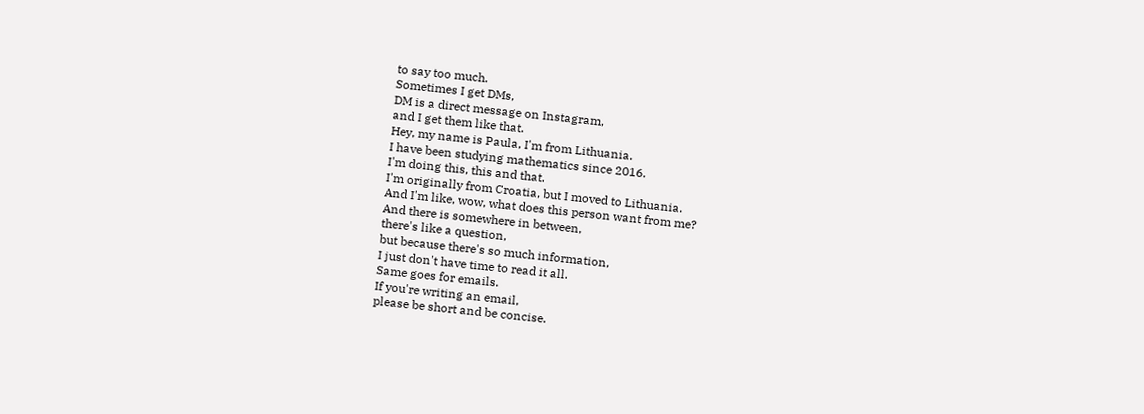to say too much.
Sometimes I get DMs,
DM is a direct message on Instagram,
and I get them like that.
Hey, my name is Paula, I'm from Lithuania.
I have been studying mathematics since 2016.
I'm doing this, this and that.
I'm originally from Croatia, but I moved to Lithuania.
And I'm like, wow, what does this person want from me?
And there is somewhere in between,
there's like a question,
but because there's so much information,
I just don't have time to read it all.
Same goes for emails.
If you're writing an email,
please be short and be concise.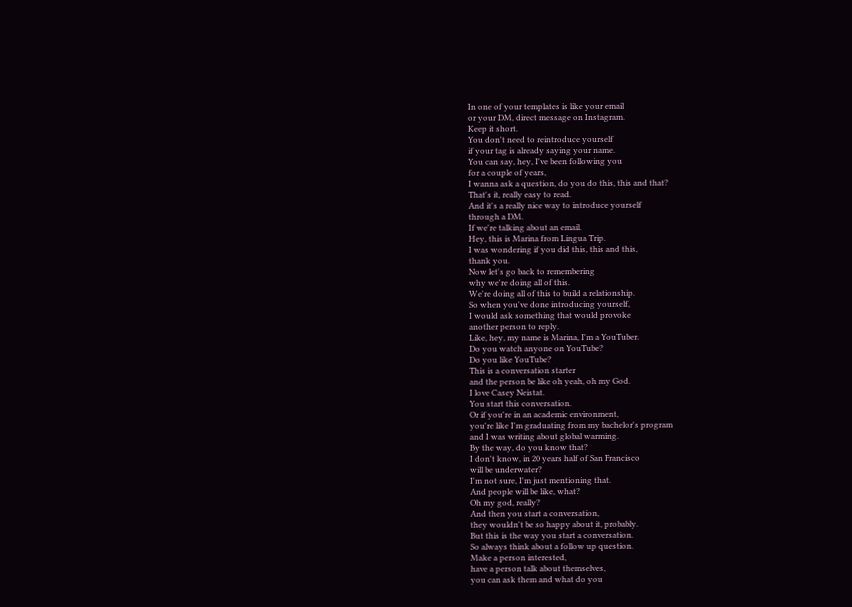In one of your templates is like your email
or your DM, direct message on Instagram.
Keep it short.
You don't need to reintroduce yourself
if your tag is already saying your name.
You can say, hey, I've been following you
for a couple of years,
I wanna ask a question, do you do this, this and that?
That's it, really easy to read.
And it's a really nice way to introduce yourself
through a DM.
If we're talking about an email.
Hey, this is Marina from Lingua Trip.
I was wondering if you did this, this and this,
thank you.
Now let's go back to remembering
why we're doing all of this.
We're doing all of this to build a relationship.
So when you've done introducing yourself,
I would ask something that would provoke
another person to reply.
Like, hey, my name is Marina, I'm a YouTuber.
Do you watch anyone on YouTube?
Do you like YouTube?
This is a conversation starter
and the person be like oh yeah, oh my God.
I love Casey Neistat.
You start this conversation.
Or if you're in an academic environment,
you're like I'm graduating from my bachelor's program
and I was writing about global warming.
By the way, do you know that?
I don't know, in 20 years half of San Francisco
will be underwater?
I'm not sure, I'm just mentioning that.
And people will be like, what?
Oh my god, really?
And then you start a conversation,
they wouldn't be so happy about it, probably.
But this is the way you start a conversation.
So always think about a follow up question.
Make a person interested,
have a person talk about themselves,
you can ask them and what do you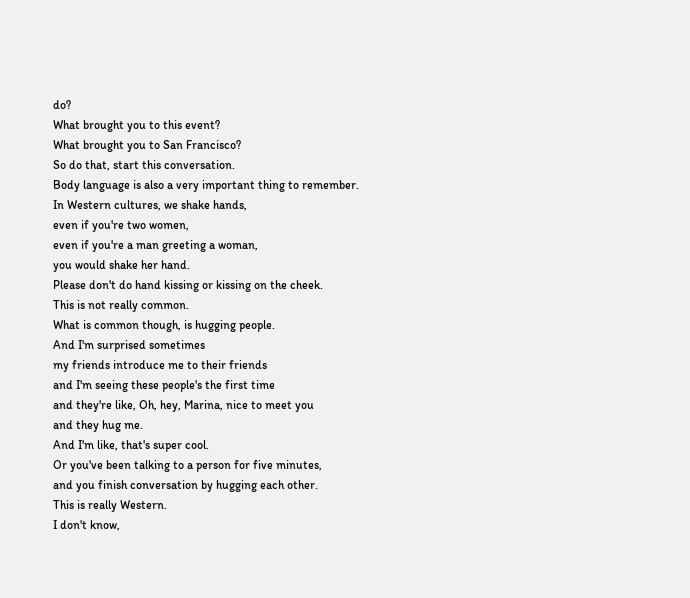do?
What brought you to this event?
What brought you to San Francisco?
So do that, start this conversation.
Body language is also a very important thing to remember.
In Western cultures, we shake hands,
even if you're two women,
even if you're a man greeting a woman,
you would shake her hand.
Please don't do hand kissing or kissing on the cheek.
This is not really common.
What is common though, is hugging people.
And I'm surprised sometimes
my friends introduce me to their friends
and I'm seeing these people's the first time
and they're like, Oh, hey, Marina, nice to meet you
and they hug me.
And I'm like, that's super cool.
Or you've been talking to a person for five minutes,
and you finish conversation by hugging each other.
This is really Western.
I don't know,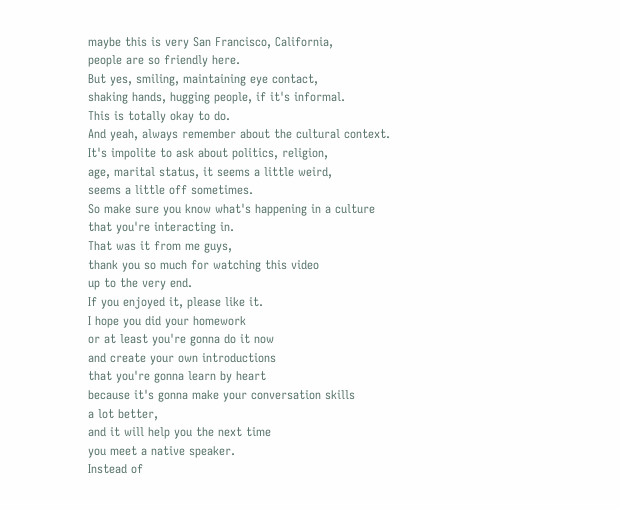maybe this is very San Francisco, California,
people are so friendly here.
But yes, smiling, maintaining eye contact,
shaking hands, hugging people, if it's informal.
This is totally okay to do.
And yeah, always remember about the cultural context.
It's impolite to ask about politics, religion,
age, marital status, it seems a little weird,
seems a little off sometimes.
So make sure you know what's happening in a culture
that you're interacting in.
That was it from me guys,
thank you so much for watching this video
up to the very end.
If you enjoyed it, please like it.
I hope you did your homework
or at least you're gonna do it now
and create your own introductions
that you're gonna learn by heart
because it's gonna make your conversation skills
a lot better,
and it will help you the next time
you meet a native speaker.
Instead of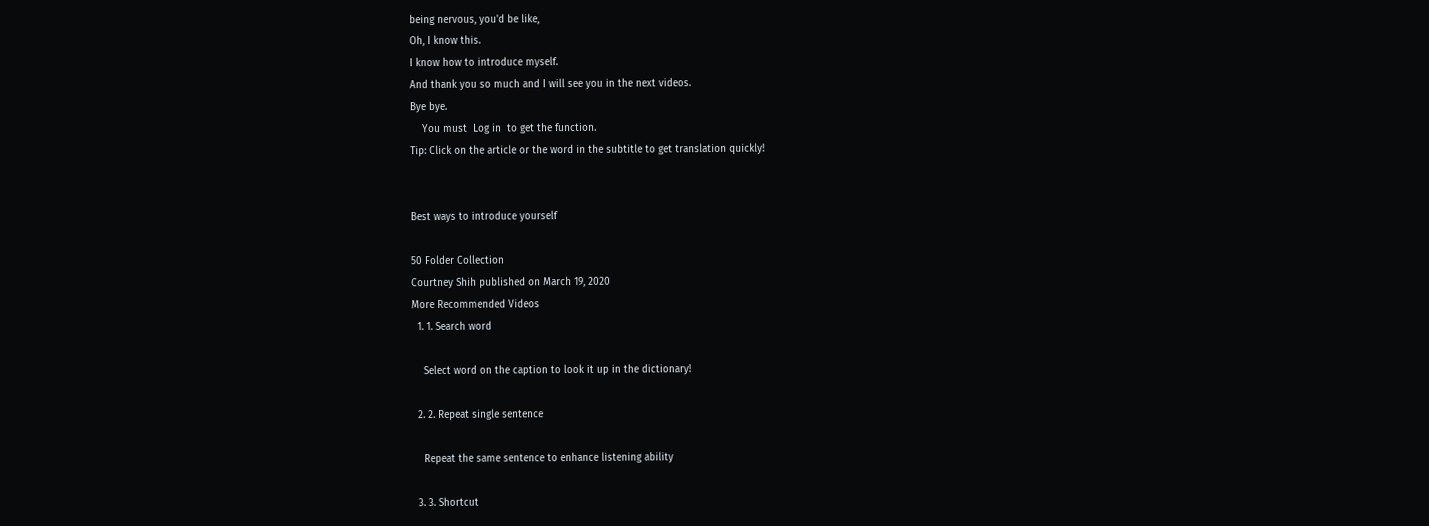being nervous, you'd be like,
Oh, I know this.
I know how to introduce myself.
And thank you so much and I will see you in the next videos.
Bye bye.
    You must  Log in  to get the function.
Tip: Click on the article or the word in the subtitle to get translation quickly!


Best ways to introduce yourself

50 Folder Collection
Courtney Shih published on March 19, 2020
More Recommended Videos
  1. 1. Search word

    Select word on the caption to look it up in the dictionary!

  2. 2. Repeat single sentence

    Repeat the same sentence to enhance listening ability

  3. 3. Shortcut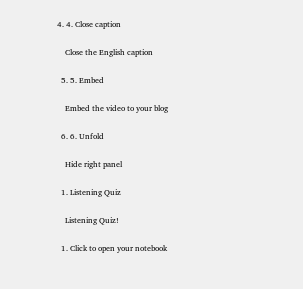4. 4. Close caption

    Close the English caption

  5. 5. Embed

    Embed the video to your blog

  6. 6. Unfold

    Hide right panel

  1. Listening Quiz

    Listening Quiz!

  1. Click to open your notebook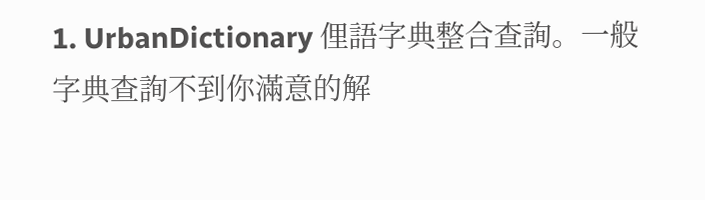1. UrbanDictionary 俚語字典整合查詢。一般字典查詢不到你滿意的解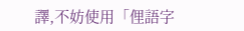譯,不妨使用「俚語字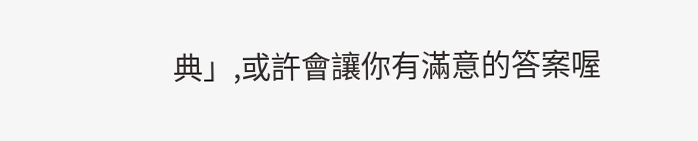典」,或許會讓你有滿意的答案喔